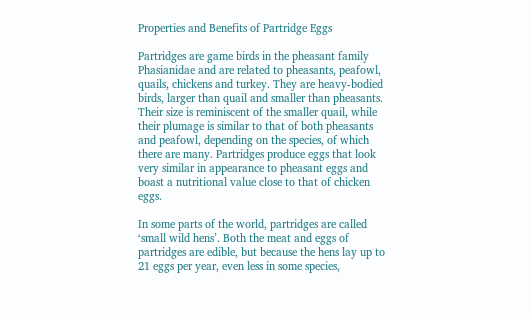Properties and Benefits of Partridge Eggs

Partridges are game birds in the pheasant family Phasianidae and are related to pheasants, peafowl, quails, chickens and turkey. They are heavy-bodied birds, larger than quail and smaller than pheasants. Their size is reminiscent of the smaller quail, while their plumage is similar to that of both pheasants and peafowl, depending on the species, of which there are many. Partridges produce eggs that look very similar in appearance to pheasant eggs and boast a nutritional value close to that of chicken eggs.

In some parts of the world, partridges are called ‘small wild hens’. Both the meat and eggs of partridges are edible, but because the hens lay up to 21 eggs per year, even less in some species,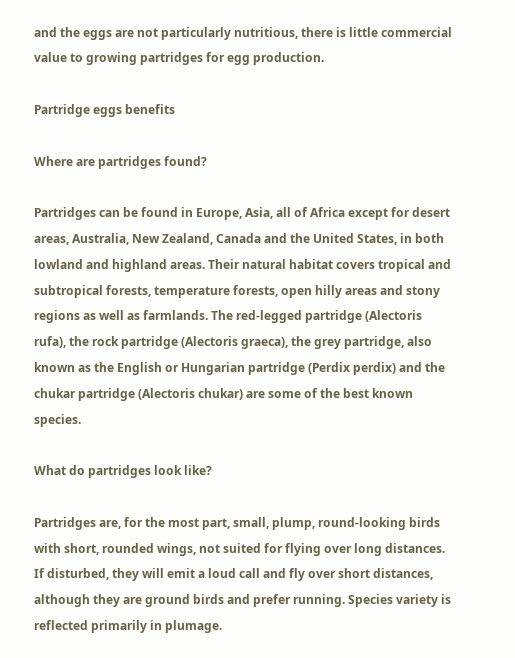and the eggs are not particularly nutritious, there is little commercial value to growing partridges for egg production.

Partridge eggs benefits

Where are partridges found?

Partridges can be found in Europe, Asia, all of Africa except for desert areas, Australia, New Zealand, Canada and the United States, in both lowland and highland areas. Their natural habitat covers tropical and subtropical forests, temperature forests, open hilly areas and stony regions as well as farmlands. The red-legged partridge (Alectoris rufa), the rock partridge (Alectoris graeca), the grey partridge, also known as the English or Hungarian partridge (Perdix perdix) and the chukar partridge (Alectoris chukar) are some of the best known species.

What do partridges look like?

Partridges are, for the most part, small, plump, round-looking birds with short, rounded wings, not suited for flying over long distances. If disturbed, they will emit a loud call and fly over short distances, although they are ground birds and prefer running. Species variety is reflected primarily in plumage.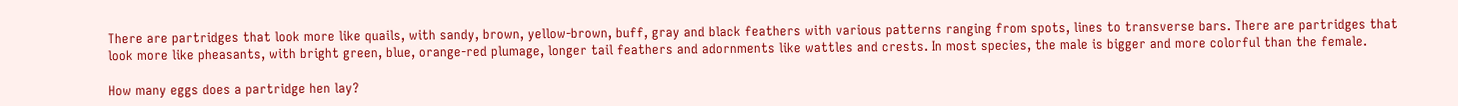There are partridges that look more like quails, with sandy, brown, yellow-brown, buff, gray and black feathers with various patterns ranging from spots, lines to transverse bars. There are partridges that look more like pheasants, with bright green, blue, orange-red plumage, longer tail feathers and adornments like wattles and crests. In most species, the male is bigger and more colorful than the female.

How many eggs does a partridge hen lay?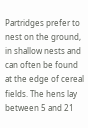Partridges prefer to nest on the ground, in shallow nests and can often be found at the edge of cereal fields. The hens lay between 5 and 21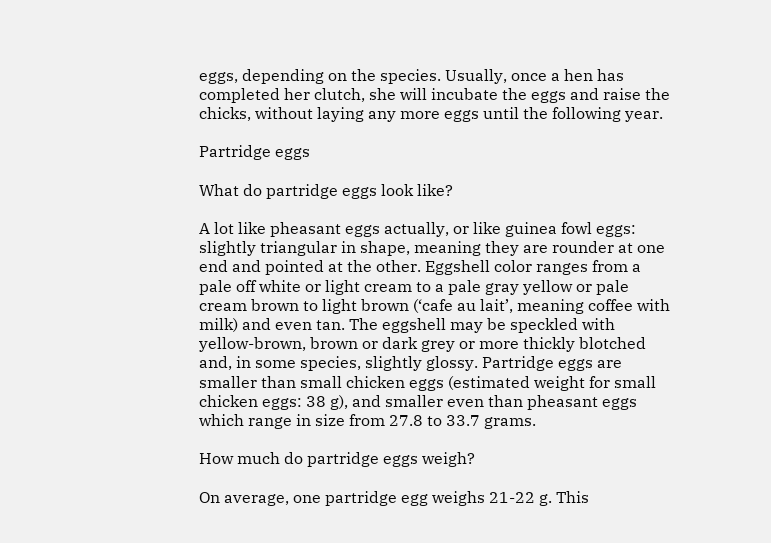eggs, depending on the species. Usually, once a hen has completed her clutch, she will incubate the eggs and raise the chicks, without laying any more eggs until the following year.

Partridge eggs

What do partridge eggs look like?

A lot like pheasant eggs actually, or like guinea fowl eggs: slightly triangular in shape, meaning they are rounder at one end and pointed at the other. Eggshell color ranges from a pale off white or light cream to a pale gray yellow or pale cream brown to light brown (‘cafe au lait’, meaning coffee with milk) and even tan. The eggshell may be speckled with yellow-brown, brown or dark grey or more thickly blotched and, in some species, slightly glossy. Partridge eggs are smaller than small chicken eggs (estimated weight for small chicken eggs: 38 g), and smaller even than pheasant eggs which range in size from 27.8 to 33.7 grams.

How much do partridge eggs weigh?

On average, one partridge egg weighs 21-22 g. This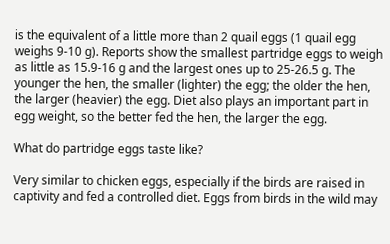is the equivalent of a little more than 2 quail eggs (1 quail egg weighs 9-10 g). Reports show the smallest partridge eggs to weigh as little as 15.9-16 g and the largest ones up to 25-26.5 g. The younger the hen, the smaller (lighter) the egg; the older the hen, the larger (heavier) the egg. Diet also plays an important part in egg weight, so the better fed the hen, the larger the egg.

What do partridge eggs taste like?

Very similar to chicken eggs, especially if the birds are raised in captivity and fed a controlled diet. Eggs from birds in the wild may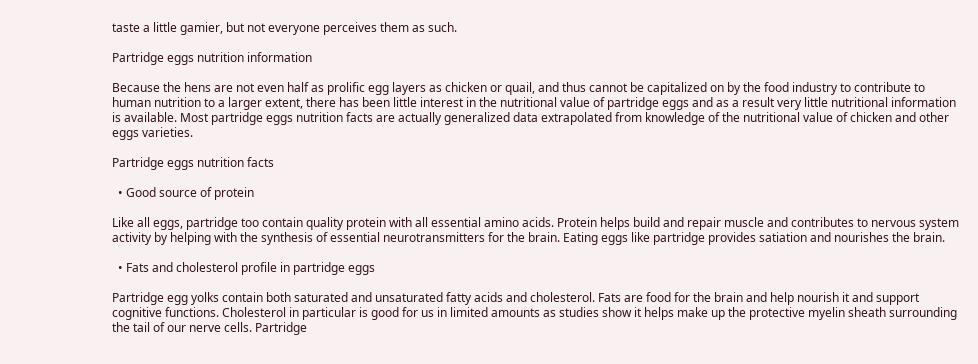taste a little gamier, but not everyone perceives them as such.

Partridge eggs nutrition information

Because the hens are not even half as prolific egg layers as chicken or quail, and thus cannot be capitalized on by the food industry to contribute to human nutrition to a larger extent, there has been little interest in the nutritional value of partridge eggs and as a result very little nutritional information is available. Most partridge eggs nutrition facts are actually generalized data extrapolated from knowledge of the nutritional value of chicken and other eggs varieties.

Partridge eggs nutrition facts

  • Good source of protein

Like all eggs, partridge too contain quality protein with all essential amino acids. Protein helps build and repair muscle and contributes to nervous system activity by helping with the synthesis of essential neurotransmitters for the brain. Eating eggs like partridge provides satiation and nourishes the brain.

  • Fats and cholesterol profile in partridge eggs

Partridge egg yolks contain both saturated and unsaturated fatty acids and cholesterol. Fats are food for the brain and help nourish it and support cognitive functions. Cholesterol in particular is good for us in limited amounts as studies show it helps make up the protective myelin sheath surrounding the tail of our nerve cells. Partridge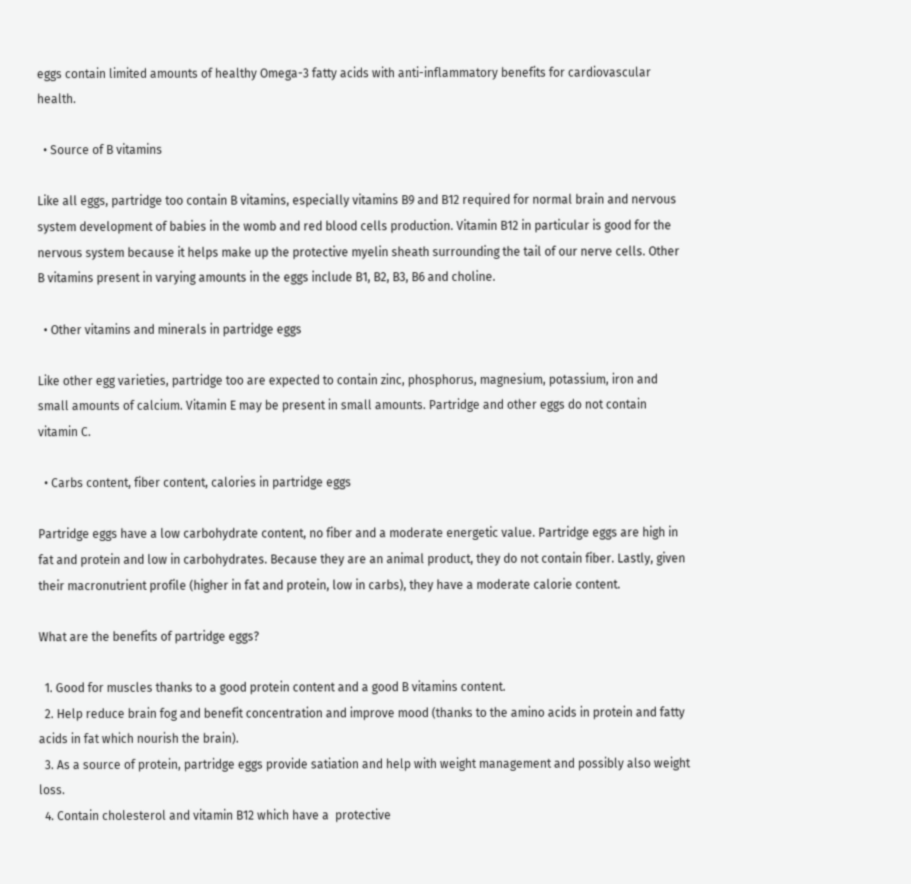eggs contain limited amounts of healthy Omega-3 fatty acids with anti-inflammatory benefits for cardiovascular health.

  • Source of B vitamins

Like all eggs, partridge too contain B vitamins, especially vitamins B9 and B12 required for normal brain and nervous system development of babies in the womb and red blood cells production. Vitamin B12 in particular is good for the nervous system because it helps make up the protective myelin sheath surrounding the tail of our nerve cells. Other B vitamins present in varying amounts in the eggs include B1, B2, B3, B6 and choline.

  • Other vitamins and minerals in partridge eggs

Like other egg varieties, partridge too are expected to contain zinc, phosphorus, magnesium, potassium, iron and small amounts of calcium. Vitamin E may be present in small amounts. Partridge and other eggs do not contain vitamin C.

  • Carbs content, fiber content, calories in partridge eggs

Partridge eggs have a low carbohydrate content, no fiber and a moderate energetic value. Partridge eggs are high in fat and protein and low in carbohydrates. Because they are an animal product, they do not contain fiber. Lastly, given their macronutrient profile (higher in fat and protein, low in carbs), they have a moderate calorie content.

What are the benefits of partridge eggs?

  1. Good for muscles thanks to a good protein content and a good B vitamins content.
  2. Help reduce brain fog and benefit concentration and improve mood (thanks to the amino acids in protein and fatty acids in fat which nourish the brain).
  3. As a source of protein, partridge eggs provide satiation and help with weight management and possibly also weight loss.
  4. Contain cholesterol and vitamin B12 which have a  protective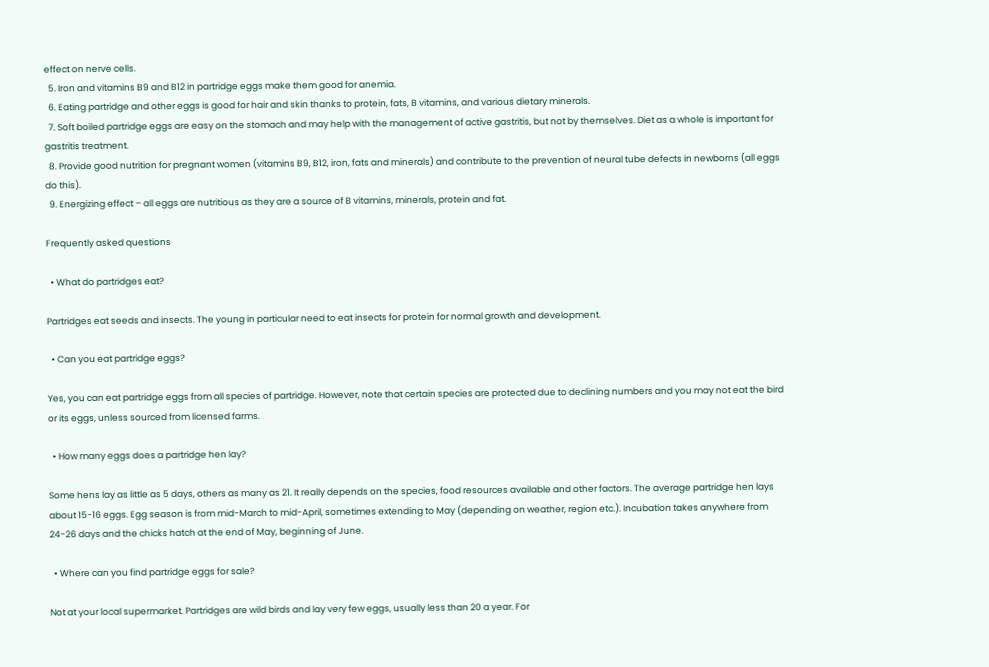effect on nerve cells.
  5. Iron and vitamins B9 and B12 in partridge eggs make them good for anemia.
  6. Eating partridge and other eggs is good for hair and skin thanks to protein, fats, B vitamins, and various dietary minerals.
  7. Soft boiled partridge eggs are easy on the stomach and may help with the management of active gastritis, but not by themselves. Diet as a whole is important for gastritis treatment.
  8. Provide good nutrition for pregnant women (vitamins B9, B12, iron, fats and minerals) and contribute to the prevention of neural tube defects in newborns (all eggs do this).
  9. Energizing effect – all eggs are nutritious as they are a source of B vitamins, minerals, protein and fat.

Frequently asked questions

  • What do partridges eat?

Partridges eat seeds and insects. The young in particular need to eat insects for protein for normal growth and development.

  • Can you eat partridge eggs?

Yes, you can eat partridge eggs from all species of partridge. However, note that certain species are protected due to declining numbers and you may not eat the bird or its eggs, unless sourced from licensed farms.

  • How many eggs does a partridge hen lay?

Some hens lay as little as 5 days, others as many as 21. It really depends on the species, food resources available and other factors. The average partridge hen lays about 15-16 eggs. Egg season is from mid-March to mid-April, sometimes extending to May (depending on weather, region etc.). Incubation takes anywhere from 24-26 days and the chicks hatch at the end of May, beginning of June.

  • Where can you find partridge eggs for sale?

Not at your local supermarket. Partridges are wild birds and lay very few eggs, usually less than 20 a year. For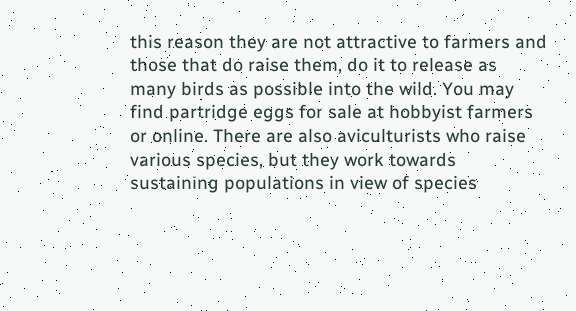this reason they are not attractive to farmers and those that do raise them, do it to release as many birds as possible into the wild. You may find partridge eggs for sale at hobbyist farmers or online. There are also aviculturists who raise various species, but they work towards sustaining populations in view of species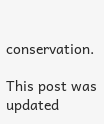conservation.

This post was updated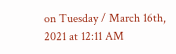on Tuesday / March 16th, 2021 at 12:11 AM